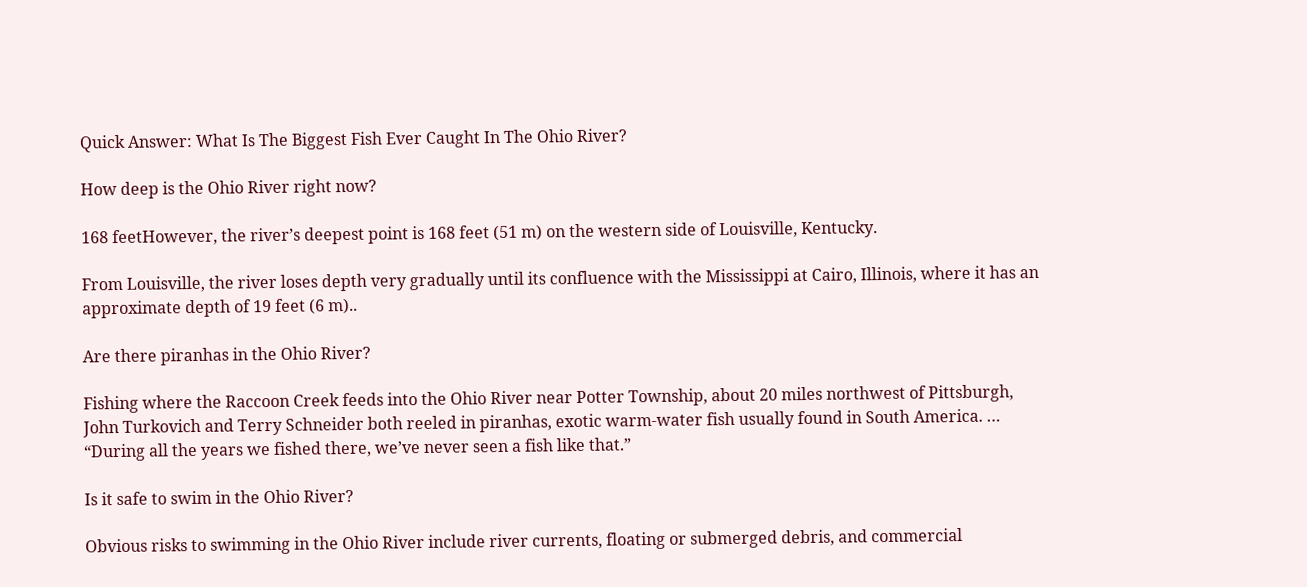Quick Answer: What Is The Biggest Fish Ever Caught In The Ohio River?

How deep is the Ohio River right now?

168 feetHowever, the river’s deepest point is 168 feet (51 m) on the western side of Louisville, Kentucky.

From Louisville, the river loses depth very gradually until its confluence with the Mississippi at Cairo, Illinois, where it has an approximate depth of 19 feet (6 m)..

Are there piranhas in the Ohio River?

Fishing where the Raccoon Creek feeds into the Ohio River near Potter Township, about 20 miles northwest of Pittsburgh, John Turkovich and Terry Schneider both reeled in piranhas, exotic warm-water fish usually found in South America. … “During all the years we fished there, we’ve never seen a fish like that.”

Is it safe to swim in the Ohio River?

Obvious risks to swimming in the Ohio River include river currents, floating or submerged debris, and commercial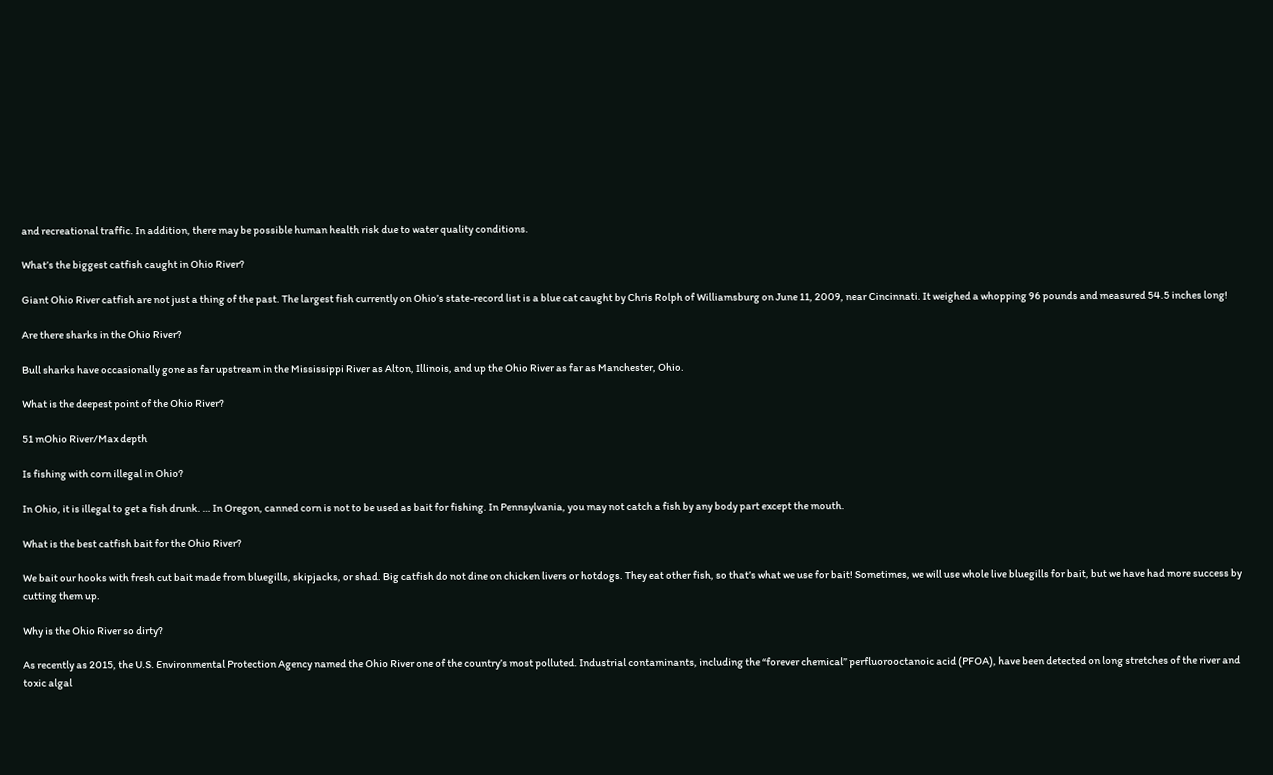and recreational traffic. In addition, there may be possible human health risk due to water quality conditions.

What’s the biggest catfish caught in Ohio River?

Giant Ohio River catfish are not just a thing of the past. The largest fish currently on Ohio’s state-record list is a blue cat caught by Chris Rolph of Williamsburg on June 11, 2009, near Cincinnati. It weighed a whopping 96 pounds and measured 54.5 inches long!

Are there sharks in the Ohio River?

Bull sharks have occasionally gone as far upstream in the Mississippi River as Alton, Illinois, and up the Ohio River as far as Manchester, Ohio.

What is the deepest point of the Ohio River?

51 mOhio River/Max depth

Is fishing with corn illegal in Ohio?

In Ohio, it is illegal to get a fish drunk. … In Oregon, canned corn is not to be used as bait for fishing. In Pennsylvania, you may not catch a fish by any body part except the mouth.

What is the best catfish bait for the Ohio River?

We bait our hooks with fresh cut bait made from bluegills, skipjacks, or shad. Big catfish do not dine on chicken livers or hotdogs. They eat other fish, so that’s what we use for bait! Sometimes, we will use whole live bluegills for bait, but we have had more success by cutting them up.

Why is the Ohio River so dirty?

As recently as 2015, the U.S. Environmental Protection Agency named the Ohio River one of the country’s most polluted. Industrial contaminants, including the “forever chemical” perfluorooctanoic acid (PFOA), have been detected on long stretches of the river and toxic algal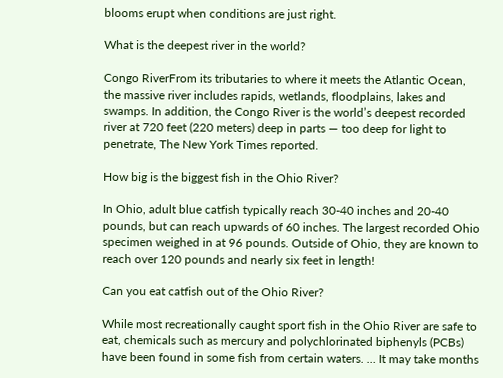blooms erupt when conditions are just right.

What is the deepest river in the world?

Congo RiverFrom its tributaries to where it meets the Atlantic Ocean, the massive river includes rapids, wetlands, floodplains, lakes and swamps. In addition, the Congo River is the world’s deepest recorded river at 720 feet (220 meters) deep in parts — too deep for light to penetrate, The New York Times reported.

How big is the biggest fish in the Ohio River?

In Ohio, adult blue catfish typically reach 30-40 inches and 20-40 pounds, but can reach upwards of 60 inches. The largest recorded Ohio specimen weighed in at 96 pounds. Outside of Ohio, they are known to reach over 120 pounds and nearly six feet in length!

Can you eat catfish out of the Ohio River?

While most recreationally caught sport fish in the Ohio River are safe to eat, chemicals such as mercury and polychlorinated biphenyls (PCBs) have been found in some fish from certain waters. … It may take months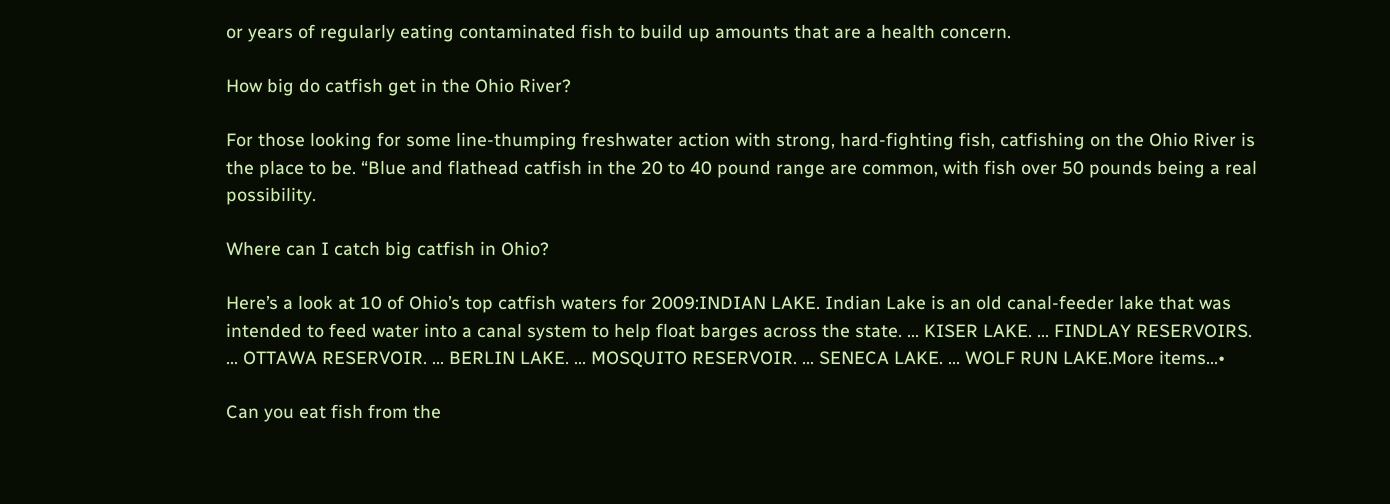or years of regularly eating contaminated fish to build up amounts that are a health concern.

How big do catfish get in the Ohio River?

For those looking for some line-thumping freshwater action with strong, hard-fighting fish, catfishing on the Ohio River is the place to be. “Blue and flathead catfish in the 20 to 40 pound range are common, with fish over 50 pounds being a real possibility.

Where can I catch big catfish in Ohio?

Here’s a look at 10 of Ohio’s top catfish waters for 2009:INDIAN LAKE. Indian Lake is an old canal-feeder lake that was intended to feed water into a canal system to help float barges across the state. … KISER LAKE. … FINDLAY RESERVOIRS. … OTTAWA RESERVOIR. … BERLIN LAKE. … MOSQUITO RESERVOIR. … SENECA LAKE. … WOLF RUN LAKE.More items…•

Can you eat fish from the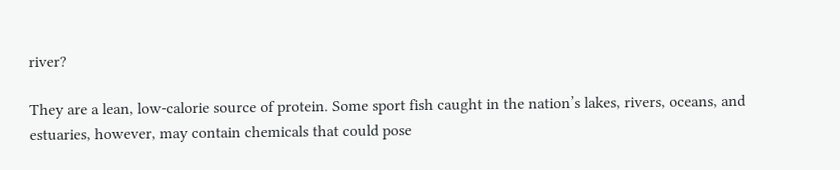river?

They are a lean, low-calorie source of protein. Some sport fish caught in the nation’s lakes, rivers, oceans, and estuaries, however, may contain chemicals that could pose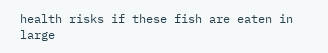health risks if these fish are eaten in large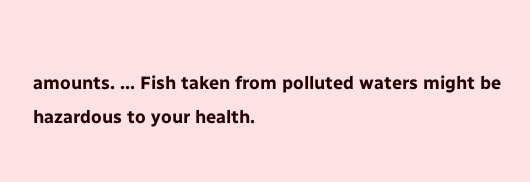amounts. … Fish taken from polluted waters might be hazardous to your health.